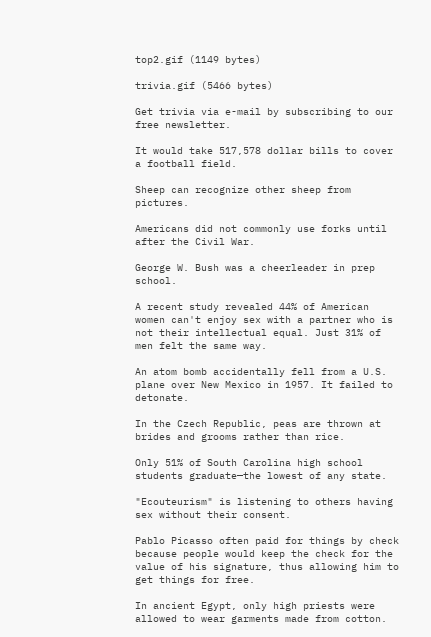top2.gif (1149 bytes)

trivia.gif (5466 bytes)

Get trivia via e-mail by subscribing to our free newsletter.

It would take 517,578 dollar bills to cover a football field.

Sheep can recognize other sheep from pictures.

Americans did not commonly use forks until after the Civil War.

George W. Bush was a cheerleader in prep school.

A recent study revealed 44% of American women can't enjoy sex with a partner who is not their intellectual equal. Just 31% of men felt the same way.

An atom bomb accidentally fell from a U.S. plane over New Mexico in 1957. It failed to detonate.

In the Czech Republic, peas are thrown at brides and grooms rather than rice.

Only 51% of South Carolina high school students graduate—the lowest of any state.

"Ecouteurism" is listening to others having sex without their consent.

Pablo Picasso often paid for things by check because people would keep the check for the value of his signature, thus allowing him to get things for free.

In ancient Egypt, only high priests were allowed to wear garments made from cotton.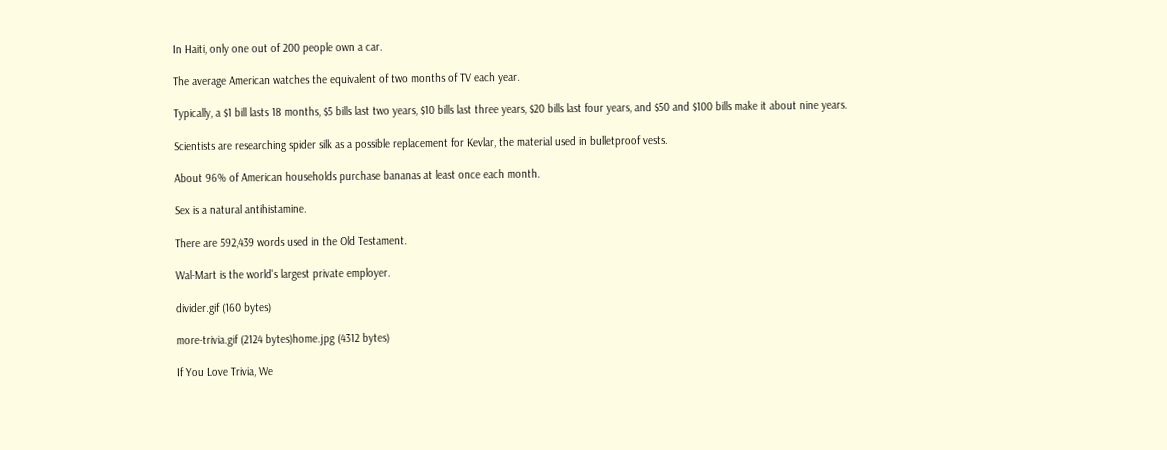In Haiti, only one out of 200 people own a car.

The average American watches the equivalent of two months of TV each year.

Typically, a $1 bill lasts 18 months, $5 bills last two years, $10 bills last three years, $20 bills last four years, and $50 and $100 bills make it about nine years.

Scientists are researching spider silk as a possible replacement for Kevlar, the material used in bulletproof vests.

About 96% of American households purchase bananas at least once each month.

Sex is a natural antihistamine.

There are 592,439 words used in the Old Testament.

Wal-Mart is the world's largest private employer.

divider.gif (160 bytes)

more-trivia.gif (2124 bytes)home.jpg (4312 bytes)

If You Love Trivia, We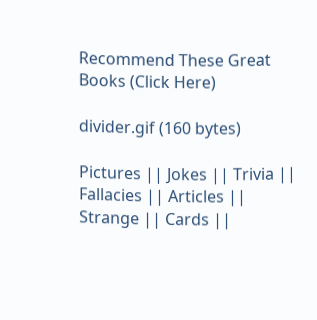Recommend These Great Books (Click Here)

divider.gif (160 bytes)

Pictures || Jokes || Trivia || Fallacies || Articles || Strange || Cards ||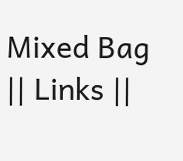Mixed Bag || Links ||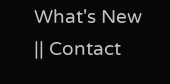What's New || Contact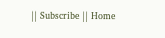|| Subscribe || Home